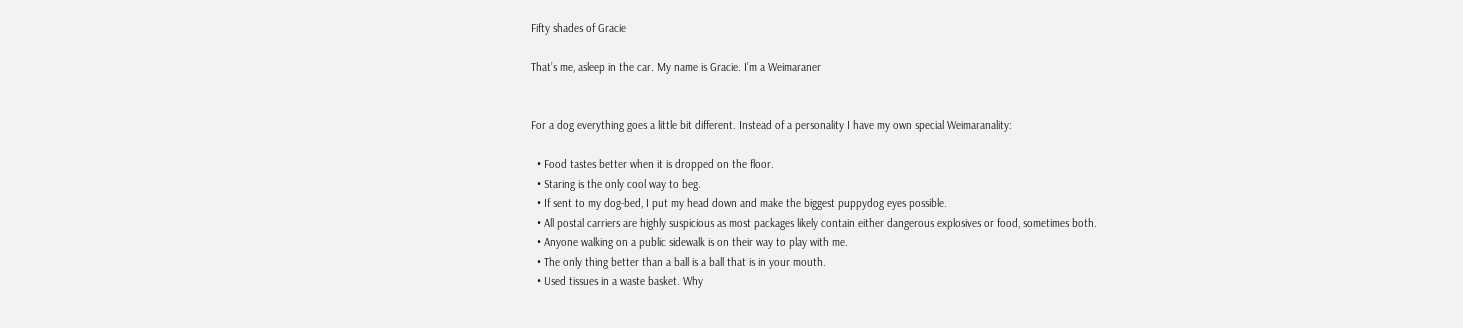Fifty shades of Gracie

That’s me, asleep in the car. My name is Gracie. I’m a Weimaraner


For a dog everything goes a little bit different. Instead of a personality I have my own special Weimaranality:

  • Food tastes better when it is dropped on the floor.
  • Staring is the only cool way to beg.
  • If sent to my dog-bed, I put my head down and make the biggest puppydog eyes possible.
  • All postal carriers are highly suspicious as most packages likely contain either dangerous explosives or food, sometimes both.
  • Anyone walking on a public sidewalk is on their way to play with me.
  • The only thing better than a ball is a ball that is in your mouth.
  • Used tissues in a waste basket. Why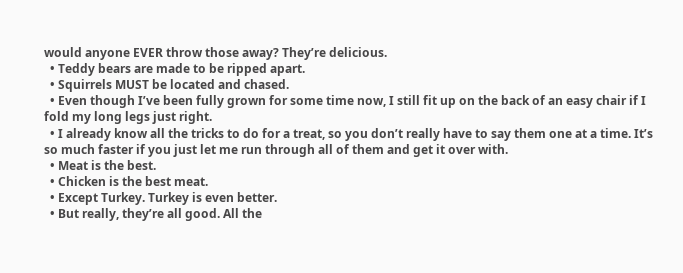would anyone EVER throw those away? They’re delicious.
  • Teddy bears are made to be ripped apart.
  • Squirrels MUST be located and chased.
  • Even though I’ve been fully grown for some time now, I still fit up on the back of an easy chair if I fold my long legs just right.
  • I already know all the tricks to do for a treat, so you don’t really have to say them one at a time. It’s so much faster if you just let me run through all of them and get it over with.
  • Meat is the best.
  • Chicken is the best meat.
  • Except Turkey. Turkey is even better.
  • But really, they’re all good. All the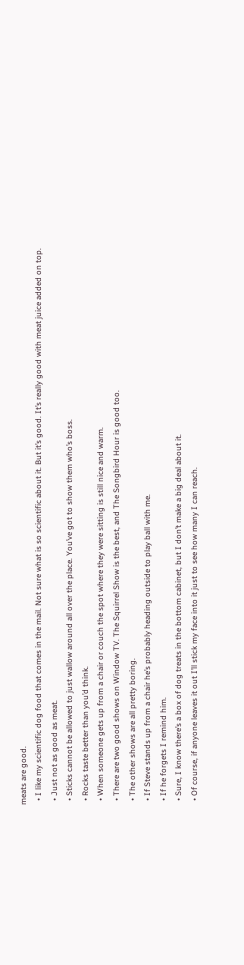meats are good.
  • I like my scientific dog food that comes in the mail. Not sure what is so scientific about it. But it’s good. It’s really good with meat juice added on top.
  • Just not as good as meat.
  • Sticks cannot be allowed to just wallow around all over the place. You’ve got to show them who’s boss.
  • Rocks taste better than you’d think.
  • When someone gets up from a chair or couch the spot where they were sitting is still nice and warm.
  • There are two good shows on Window TV. The Squirrel Show is the best, and The Songbird Hour is good too.
  • The other shows are all pretty boring.
  • If Steve stands up from a chair he’s probably heading outside to play ball with me.
  • If he forgets I remind him.
  • Sure, I know there’s a box of dog treats in the bottom cabinet, but I don’t make a big deal about it.
  • Of course, if anyone leaves it out I’ll stick my face into it just to see how many I can reach.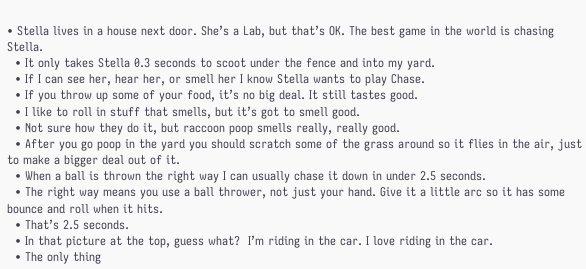• Stella lives in a house next door. She’s a Lab, but that’s OK. The best game in the world is chasing Stella.
  • It only takes Stella 0.3 seconds to scoot under the fence and into my yard.
  • If I can see her, hear her, or smell her I know Stella wants to play Chase.
  • If you throw up some of your food, it’s no big deal. It still tastes good.
  • I like to roll in stuff that smells, but it’s got to smell good.
  • Not sure how they do it, but raccoon poop smells really, really good.
  • After you go poop in the yard you should scratch some of the grass around so it flies in the air, just to make a bigger deal out of it.
  • When a ball is thrown the right way I can usually chase it down in under 2.5 seconds.
  • The right way means you use a ball thrower, not just your hand. Give it a little arc so it has some bounce and roll when it hits.
  • That’s 2.5 seconds.
  • In that picture at the top, guess what?  I’m riding in the car. I love riding in the car.
  • The only thing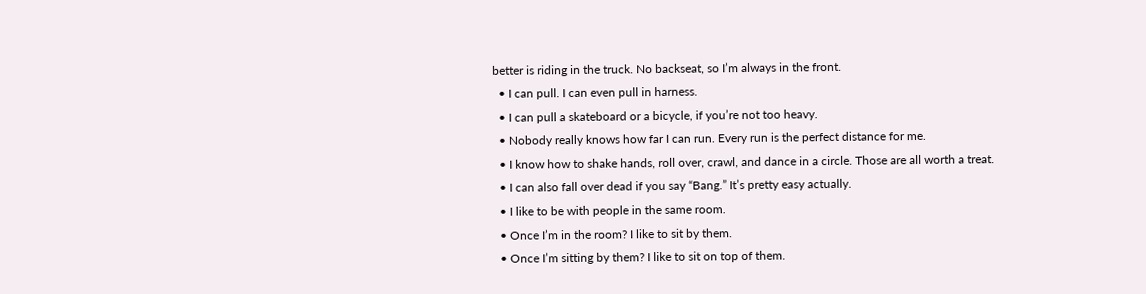better is riding in the truck. No backseat, so I’m always in the front.
  • I can pull. I can even pull in harness.
  • I can pull a skateboard or a bicycle, if you’re not too heavy.
  • Nobody really knows how far I can run. Every run is the perfect distance for me.
  • I know how to shake hands, roll over, crawl, and dance in a circle. Those are all worth a treat.
  • I can also fall over dead if you say “Bang.” It’s pretty easy actually.
  • I like to be with people in the same room.
  • Once I’m in the room? I like to sit by them.
  • Once I’m sitting by them? I like to sit on top of them.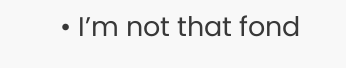• I’m not that fond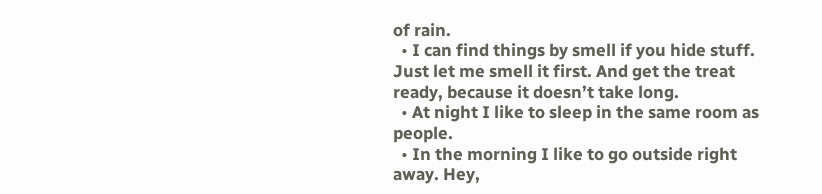of rain.
  • I can find things by smell if you hide stuff. Just let me smell it first. And get the treat ready, because it doesn’t take long.
  • At night I like to sleep in the same room as people.
  • In the morning I like to go outside right away. Hey,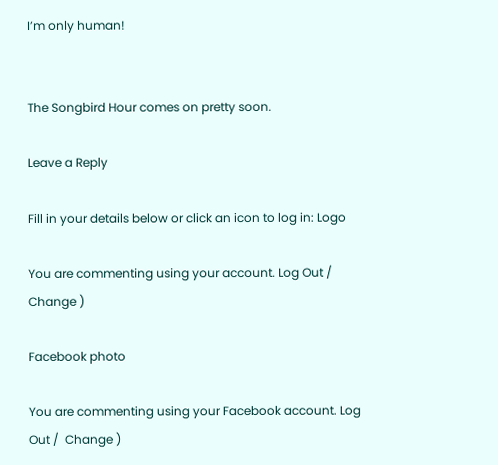I’m only human!


The Songbird Hour comes on pretty soon.

Leave a Reply

Fill in your details below or click an icon to log in: Logo

You are commenting using your account. Log Out /  Change )

Facebook photo

You are commenting using your Facebook account. Log Out /  Change )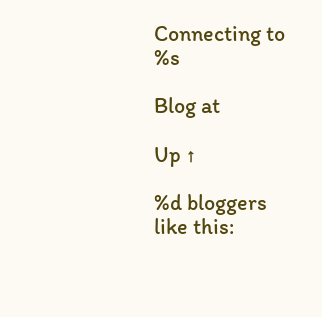Connecting to %s

Blog at

Up ↑

%d bloggers like this: